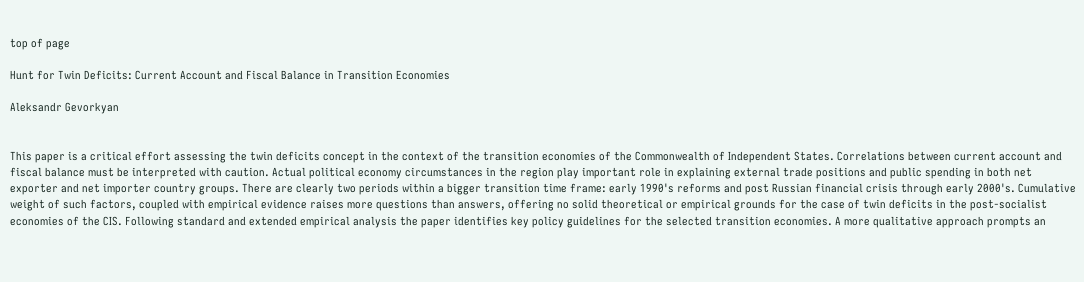top of page

Hunt for Twin Deficits: Current Account and Fiscal Balance in Transition Economies

Aleksandr Gevorkyan


This paper is a critical effort assessing the twin deficits concept in the context of the transition economies of the Commonwealth of Independent States. Correlations between current account and fiscal balance must be interpreted with caution. Actual political economy circumstances in the region play important role in explaining external trade positions and public spending in both net exporter and net importer country groups. There are clearly two periods within a bigger transition time frame: early 1990's reforms and post Russian financial crisis through early 2000's. Cumulative weight of such factors, coupled with empirical evidence raises more questions than answers, offering no solid theoretical or empirical grounds for the case of twin deficits in the post-socialist economies of the CIS. Following standard and extended empirical analysis the paper identifies key policy guidelines for the selected transition economies. A more qualitative approach prompts an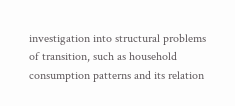investigation into structural problems of transition, such as household consumption patterns and its relation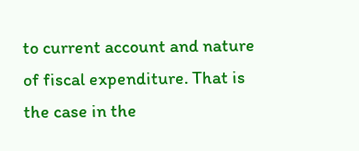to current account and nature of fiscal expenditure. That is the case in the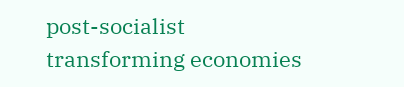post-socialist transforming economies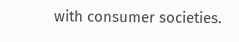with consumer societies.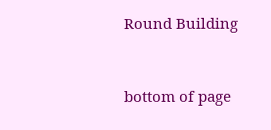Round Building


bottom of page